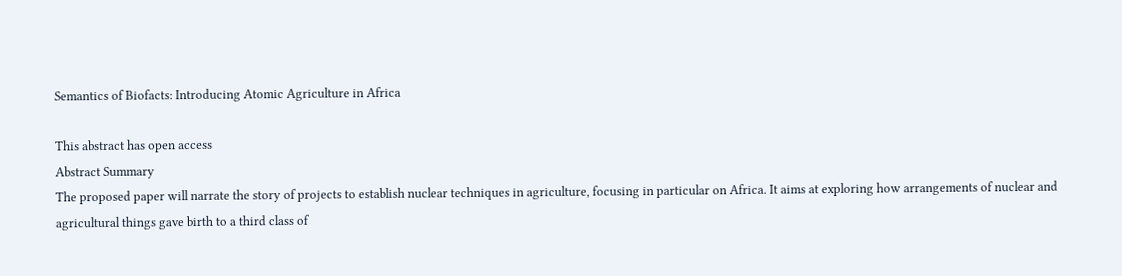Semantics of Biofacts: Introducing Atomic Agriculture in Africa

This abstract has open access
Abstract Summary
The proposed paper will narrate the story of projects to establish nuclear techniques in agriculture, focusing in particular on Africa. It aims at exploring how arrangements of nuclear and agricultural things gave birth to a third class of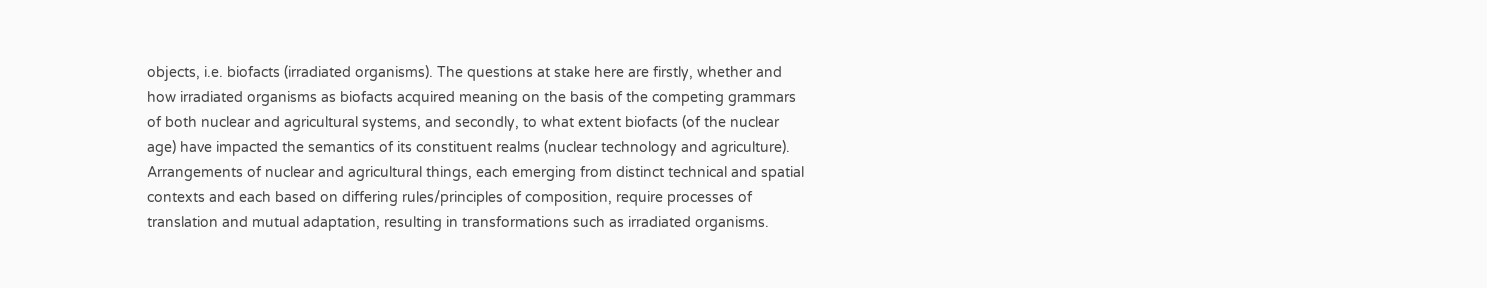objects, i.e. biofacts (irradiated organisms). The questions at stake here are firstly, whether and how irradiated organisms as biofacts acquired meaning on the basis of the competing grammars of both nuclear and agricultural systems, and secondly, to what extent biofacts (of the nuclear age) have impacted the semantics of its constituent realms (nuclear technology and agriculture). Arrangements of nuclear and agricultural things, each emerging from distinct technical and spatial contexts and each based on differing rules/principles of composition, require processes of translation and mutual adaptation, resulting in transformations such as irradiated organisms.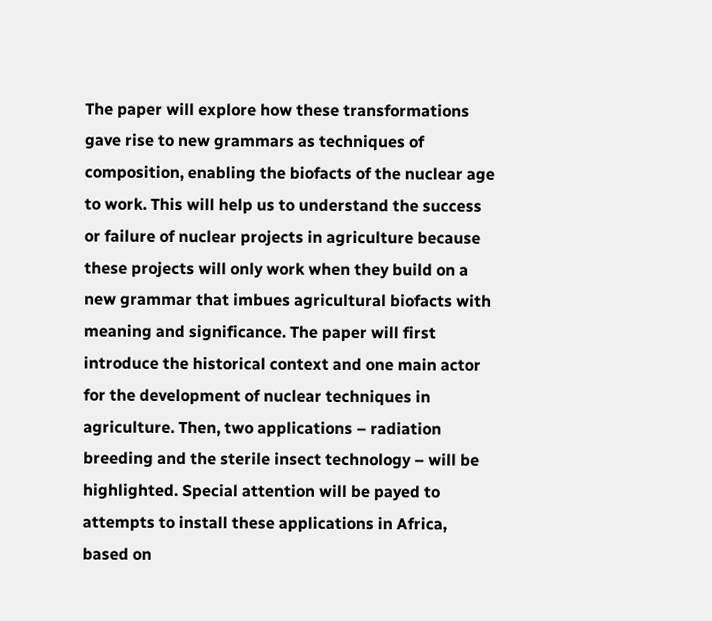The paper will explore how these transformations gave rise to new grammars as techniques of composition, enabling the biofacts of the nuclear age to work. This will help us to understand the success or failure of nuclear projects in agriculture because these projects will only work when they build on a new grammar that imbues agricultural biofacts with meaning and significance. The paper will first introduce the historical context and one main actor for the development of nuclear techniques in agriculture. Then, two applications – radiation breeding and the sterile insect technology – will be highlighted. Special attention will be payed to attempts to install these applications in Africa, based on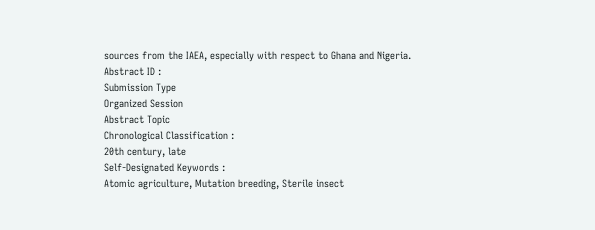sources from the IAEA, especially with respect to Ghana and Nigeria.
Abstract ID :
Submission Type
Organized Session
Abstract Topic
Chronological Classification :
20th century, late
Self-Designated Keywords :
Atomic agriculture, Mutation breeding, Sterile insect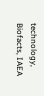technology, Biofacts, IAEA